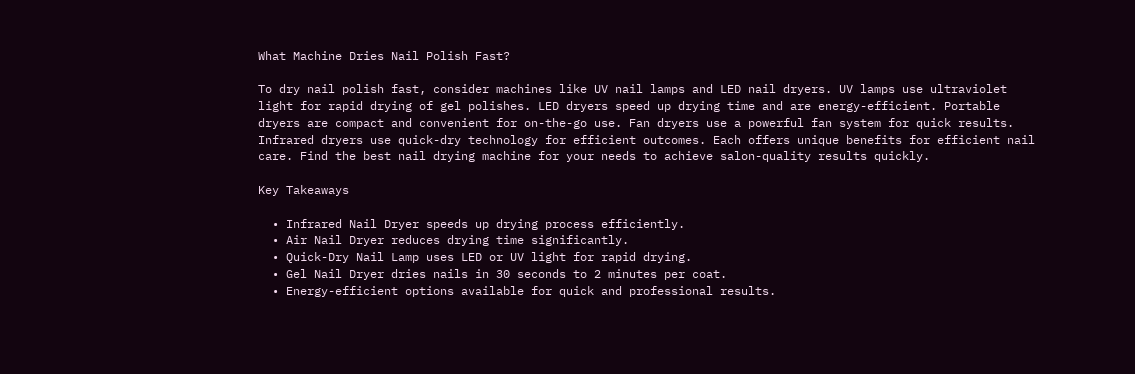What Machine Dries Nail Polish Fast?

To dry nail polish fast, consider machines like UV nail lamps and LED nail dryers. UV lamps use ultraviolet light for rapid drying of gel polishes. LED dryers speed up drying time and are energy-efficient. Portable dryers are compact and convenient for on-the-go use. Fan dryers use a powerful fan system for quick results. Infrared dryers use quick-dry technology for efficient outcomes. Each offers unique benefits for efficient nail care. Find the best nail drying machine for your needs to achieve salon-quality results quickly.

Key Takeaways

  • Infrared Nail Dryer speeds up drying process efficiently.
  • Air Nail Dryer reduces drying time significantly.
  • Quick-Dry Nail Lamp uses LED or UV light for rapid drying.
  • Gel Nail Dryer dries nails in 30 seconds to 2 minutes per coat.
  • Energy-efficient options available for quick and professional results.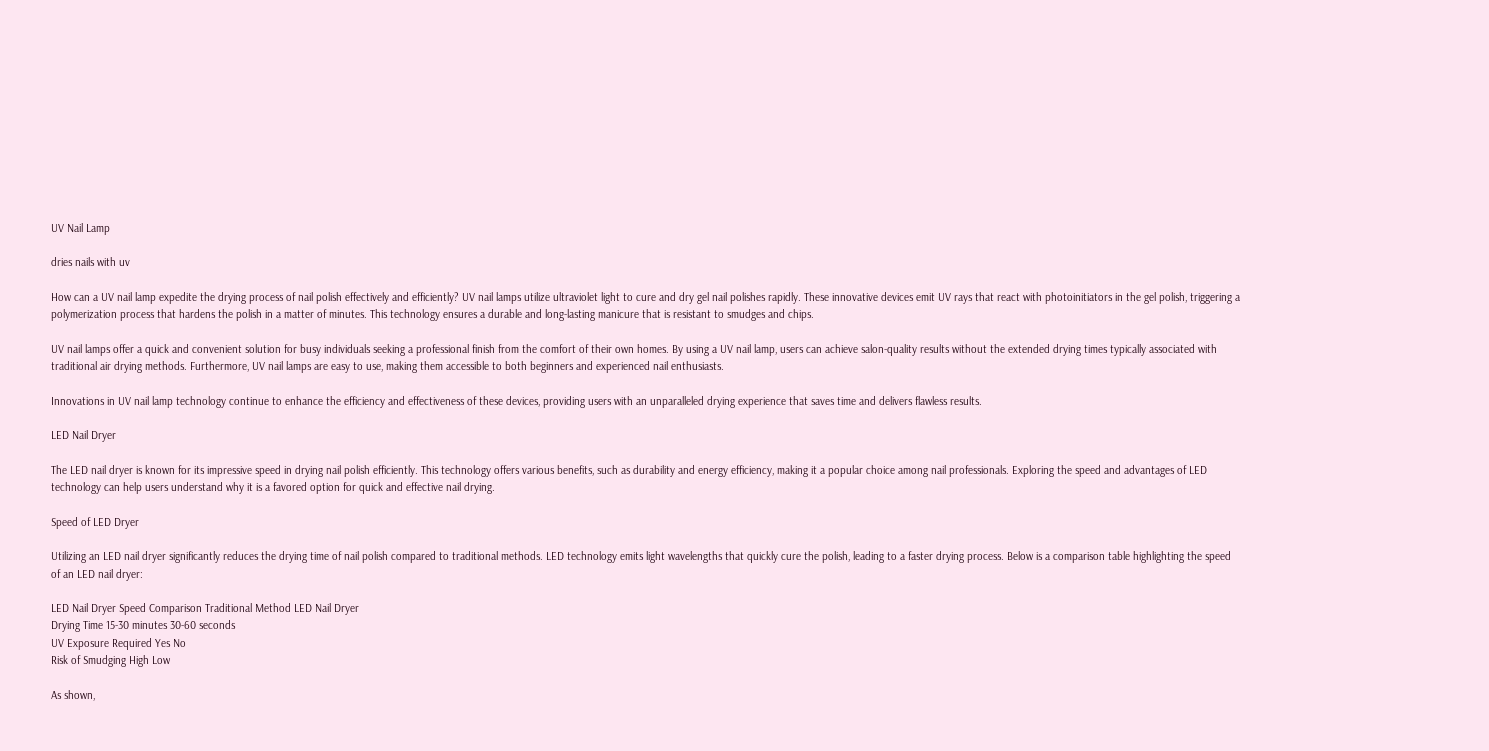UV Nail Lamp

dries nails with uv

How can a UV nail lamp expedite the drying process of nail polish effectively and efficiently? UV nail lamps utilize ultraviolet light to cure and dry gel nail polishes rapidly. These innovative devices emit UV rays that react with photoinitiators in the gel polish, triggering a polymerization process that hardens the polish in a matter of minutes. This technology ensures a durable and long-lasting manicure that is resistant to smudges and chips.

UV nail lamps offer a quick and convenient solution for busy individuals seeking a professional finish from the comfort of their own homes. By using a UV nail lamp, users can achieve salon-quality results without the extended drying times typically associated with traditional air drying methods. Furthermore, UV nail lamps are easy to use, making them accessible to both beginners and experienced nail enthusiasts.

Innovations in UV nail lamp technology continue to enhance the efficiency and effectiveness of these devices, providing users with an unparalleled drying experience that saves time and delivers flawless results.

LED Nail Dryer

The LED nail dryer is known for its impressive speed in drying nail polish efficiently. This technology offers various benefits, such as durability and energy efficiency, making it a popular choice among nail professionals. Exploring the speed and advantages of LED technology can help users understand why it is a favored option for quick and effective nail drying.

Speed of LED Dryer

Utilizing an LED nail dryer significantly reduces the drying time of nail polish compared to traditional methods. LED technology emits light wavelengths that quickly cure the polish, leading to a faster drying process. Below is a comparison table highlighting the speed of an LED nail dryer:

LED Nail Dryer Speed Comparison Traditional Method LED Nail Dryer
Drying Time 15-30 minutes 30-60 seconds
UV Exposure Required Yes No
Risk of Smudging High Low

As shown,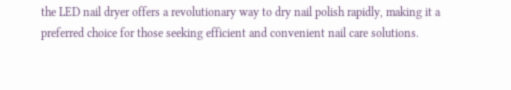the LED nail dryer offers a revolutionary way to dry nail polish rapidly, making it a preferred choice for those seeking efficient and convenient nail care solutions.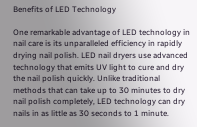Benefits of LED Technology

One remarkable advantage of LED technology in nail care is its unparalleled efficiency in rapidly drying nail polish. LED nail dryers use advanced technology that emits UV light to cure and dry the nail polish quickly. Unlike traditional methods that can take up to 30 minutes to dry nail polish completely, LED technology can dry nails in as little as 30 seconds to 1 minute.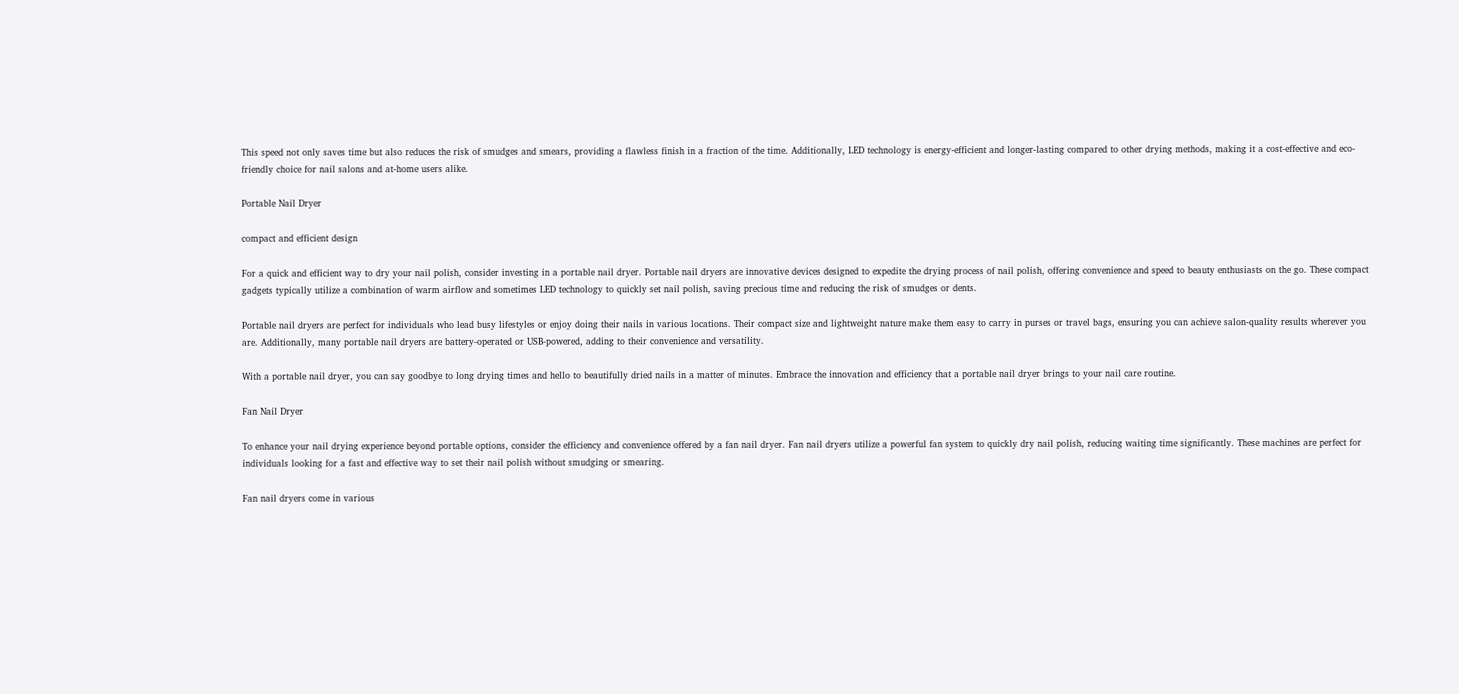This speed not only saves time but also reduces the risk of smudges and smears, providing a flawless finish in a fraction of the time. Additionally, LED technology is energy-efficient and longer-lasting compared to other drying methods, making it a cost-effective and eco-friendly choice for nail salons and at-home users alike.

Portable Nail Dryer

compact and efficient design

For a quick and efficient way to dry your nail polish, consider investing in a portable nail dryer. Portable nail dryers are innovative devices designed to expedite the drying process of nail polish, offering convenience and speed to beauty enthusiasts on the go. These compact gadgets typically utilize a combination of warm airflow and sometimes LED technology to quickly set nail polish, saving precious time and reducing the risk of smudges or dents.

Portable nail dryers are perfect for individuals who lead busy lifestyles or enjoy doing their nails in various locations. Their compact size and lightweight nature make them easy to carry in purses or travel bags, ensuring you can achieve salon-quality results wherever you are. Additionally, many portable nail dryers are battery-operated or USB-powered, adding to their convenience and versatility.

With a portable nail dryer, you can say goodbye to long drying times and hello to beautifully dried nails in a matter of minutes. Embrace the innovation and efficiency that a portable nail dryer brings to your nail care routine.

Fan Nail Dryer

To enhance your nail drying experience beyond portable options, consider the efficiency and convenience offered by a fan nail dryer. Fan nail dryers utilize a powerful fan system to quickly dry nail polish, reducing waiting time significantly. These machines are perfect for individuals looking for a fast and effective way to set their nail polish without smudging or smearing.

Fan nail dryers come in various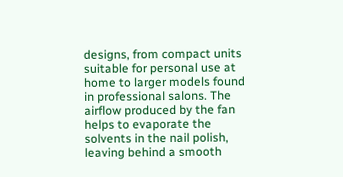designs, from compact units suitable for personal use at home to larger models found in professional salons. The airflow produced by the fan helps to evaporate the solvents in the nail polish, leaving behind a smooth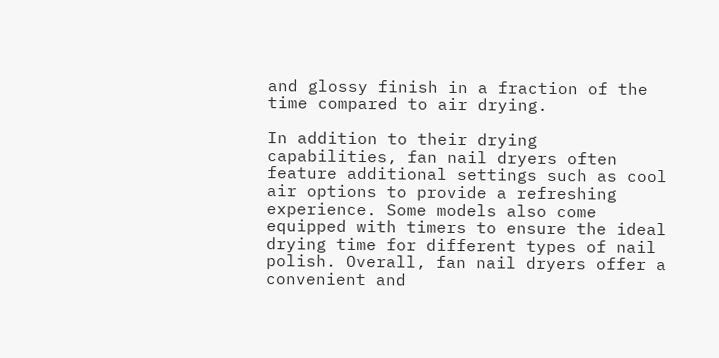and glossy finish in a fraction of the time compared to air drying.

In addition to their drying capabilities, fan nail dryers often feature additional settings such as cool air options to provide a refreshing experience. Some models also come equipped with timers to ensure the ideal drying time for different types of nail polish. Overall, fan nail dryers offer a convenient and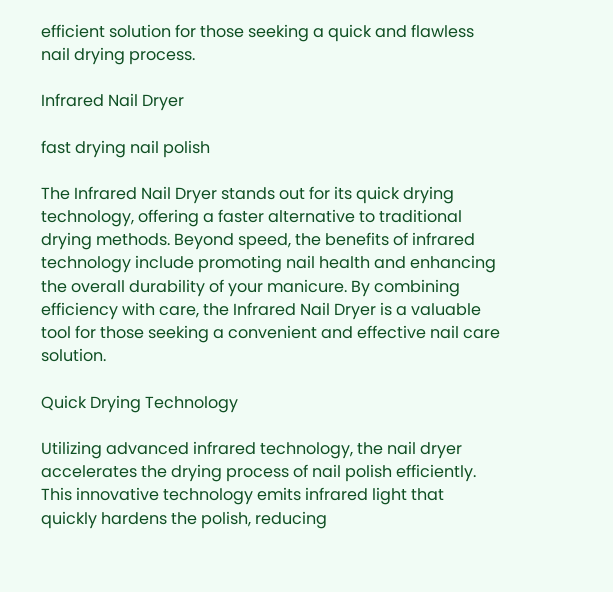efficient solution for those seeking a quick and flawless nail drying process.

Infrared Nail Dryer

fast drying nail polish

The Infrared Nail Dryer stands out for its quick drying technology, offering a faster alternative to traditional drying methods. Beyond speed, the benefits of infrared technology include promoting nail health and enhancing the overall durability of your manicure. By combining efficiency with care, the Infrared Nail Dryer is a valuable tool for those seeking a convenient and effective nail care solution.

Quick Drying Technology

Utilizing advanced infrared technology, the nail dryer accelerates the drying process of nail polish efficiently. This innovative technology emits infrared light that quickly hardens the polish, reducing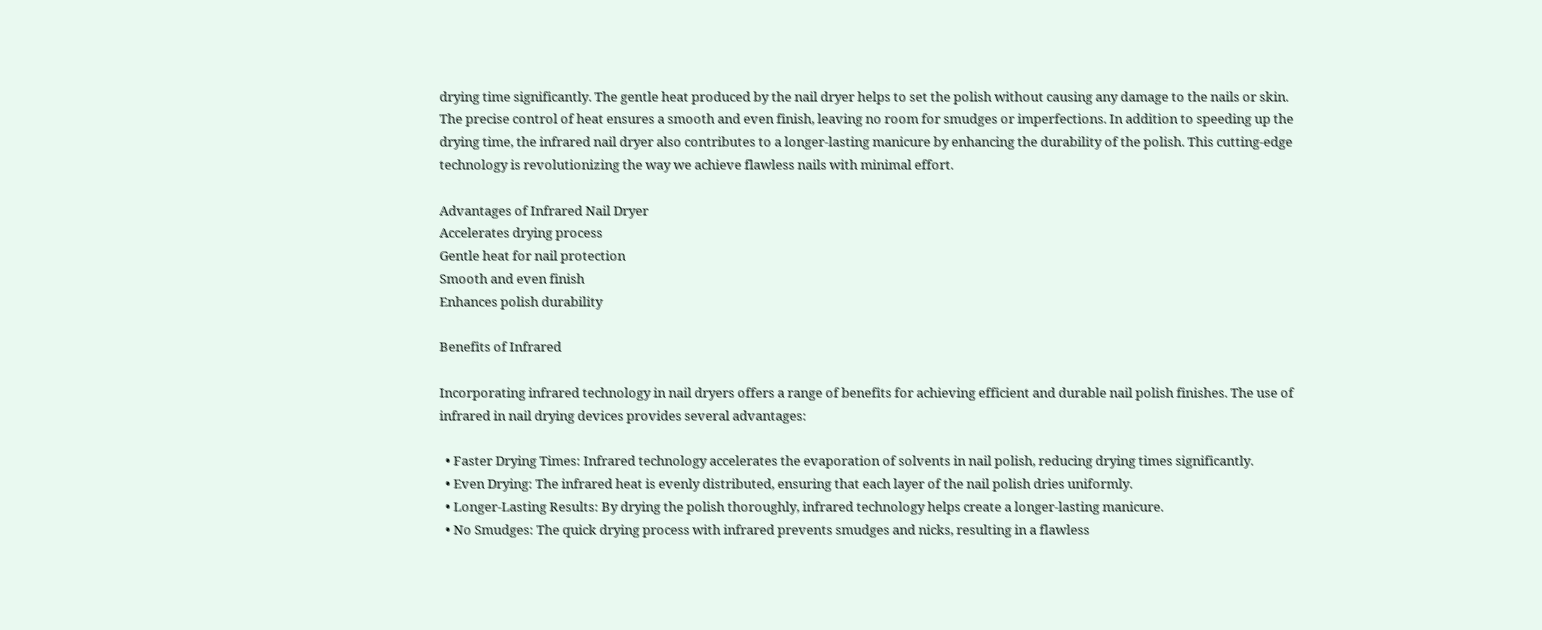drying time significantly. The gentle heat produced by the nail dryer helps to set the polish without causing any damage to the nails or skin. The precise control of heat ensures a smooth and even finish, leaving no room for smudges or imperfections. In addition to speeding up the drying time, the infrared nail dryer also contributes to a longer-lasting manicure by enhancing the durability of the polish. This cutting-edge technology is revolutionizing the way we achieve flawless nails with minimal effort.

Advantages of Infrared Nail Dryer
Accelerates drying process
Gentle heat for nail protection
Smooth and even finish
Enhances polish durability

Benefits of Infrared

Incorporating infrared technology in nail dryers offers a range of benefits for achieving efficient and durable nail polish finishes. The use of infrared in nail drying devices provides several advantages:

  • Faster Drying Times: Infrared technology accelerates the evaporation of solvents in nail polish, reducing drying times significantly.
  • Even Drying: The infrared heat is evenly distributed, ensuring that each layer of the nail polish dries uniformly.
  • Longer-Lasting Results: By drying the polish thoroughly, infrared technology helps create a longer-lasting manicure.
  • No Smudges: The quick drying process with infrared prevents smudges and nicks, resulting in a flawless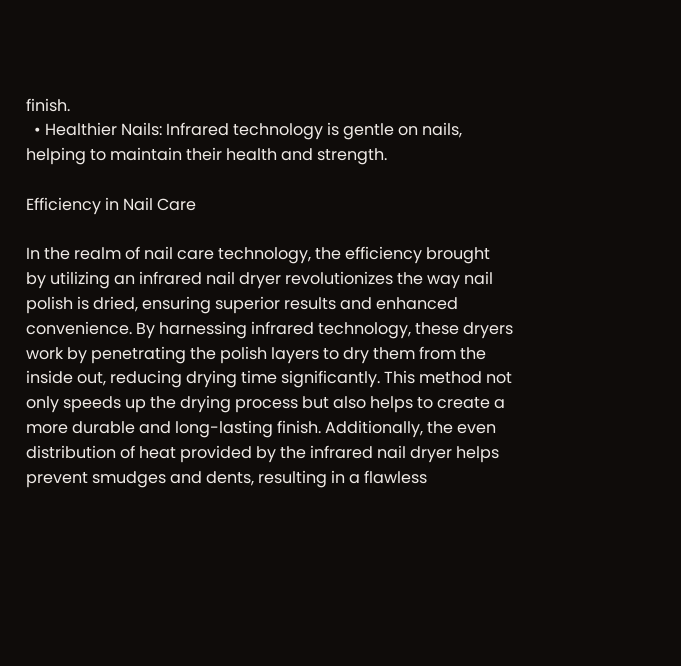finish.
  • Healthier Nails: Infrared technology is gentle on nails, helping to maintain their health and strength.

Efficiency in Nail Care

In the realm of nail care technology, the efficiency brought by utilizing an infrared nail dryer revolutionizes the way nail polish is dried, ensuring superior results and enhanced convenience. By harnessing infrared technology, these dryers work by penetrating the polish layers to dry them from the inside out, reducing drying time significantly. This method not only speeds up the drying process but also helps to create a more durable and long-lasting finish. Additionally, the even distribution of heat provided by the infrared nail dryer helps prevent smudges and dents, resulting in a flawless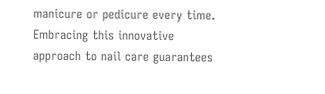manicure or pedicure every time. Embracing this innovative approach to nail care guarantees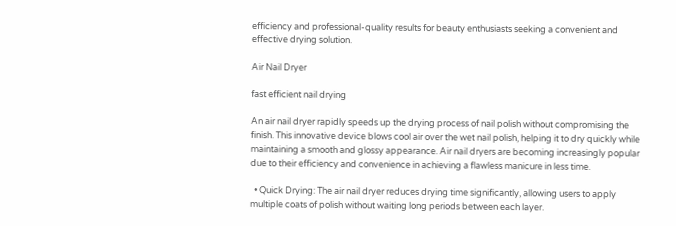efficiency and professional-quality results for beauty enthusiasts seeking a convenient and effective drying solution.

Air Nail Dryer

fast efficient nail drying

An air nail dryer rapidly speeds up the drying process of nail polish without compromising the finish. This innovative device blows cool air over the wet nail polish, helping it to dry quickly while maintaining a smooth and glossy appearance. Air nail dryers are becoming increasingly popular due to their efficiency and convenience in achieving a flawless manicure in less time.

  • Quick Drying: The air nail dryer reduces drying time significantly, allowing users to apply multiple coats of polish without waiting long periods between each layer.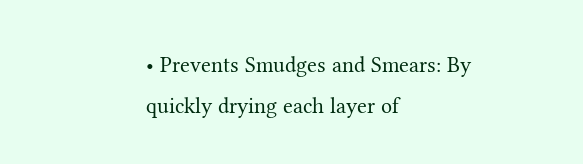• Prevents Smudges and Smears: By quickly drying each layer of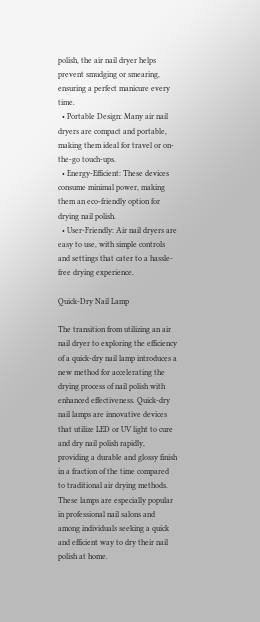polish, the air nail dryer helps prevent smudging or smearing, ensuring a perfect manicure every time.
  • Portable Design: Many air nail dryers are compact and portable, making them ideal for travel or on-the-go touch-ups.
  • Energy-Efficient: These devices consume minimal power, making them an eco-friendly option for drying nail polish.
  • User-Friendly: Air nail dryers are easy to use, with simple controls and settings that cater to a hassle-free drying experience.

Quick-Dry Nail Lamp

The transition from utilizing an air nail dryer to exploring the efficiency of a quick-dry nail lamp introduces a new method for accelerating the drying process of nail polish with enhanced effectiveness. Quick-dry nail lamps are innovative devices that utilize LED or UV light to cure and dry nail polish rapidly, providing a durable and glossy finish in a fraction of the time compared to traditional air drying methods. These lamps are especially popular in professional nail salons and among individuals seeking a quick and efficient way to dry their nail polish at home.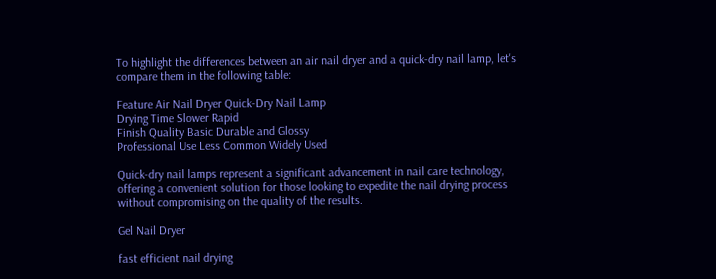To highlight the differences between an air nail dryer and a quick-dry nail lamp, let's compare them in the following table:

Feature Air Nail Dryer Quick-Dry Nail Lamp
Drying Time Slower Rapid
Finish Quality Basic Durable and Glossy
Professional Use Less Common Widely Used

Quick-dry nail lamps represent a significant advancement in nail care technology, offering a convenient solution for those looking to expedite the nail drying process without compromising on the quality of the results.

Gel Nail Dryer

fast efficient nail drying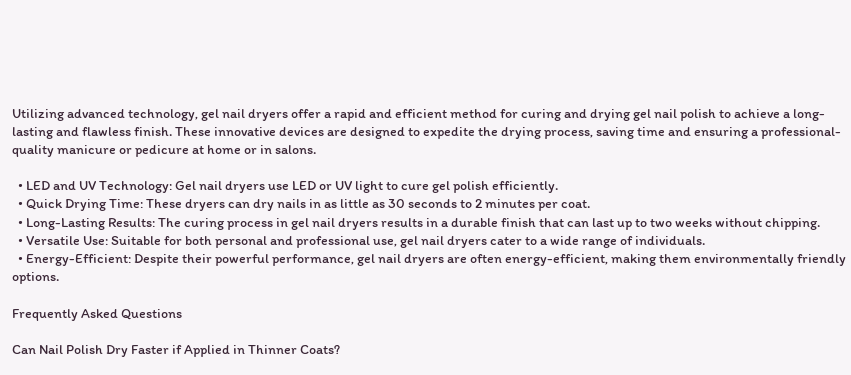Utilizing advanced technology, gel nail dryers offer a rapid and efficient method for curing and drying gel nail polish to achieve a long-lasting and flawless finish. These innovative devices are designed to expedite the drying process, saving time and ensuring a professional-quality manicure or pedicure at home or in salons.

  • LED and UV Technology: Gel nail dryers use LED or UV light to cure gel polish efficiently.
  • Quick Drying Time: These dryers can dry nails in as little as 30 seconds to 2 minutes per coat.
  • Long-Lasting Results: The curing process in gel nail dryers results in a durable finish that can last up to two weeks without chipping.
  • Versatile Use: Suitable for both personal and professional use, gel nail dryers cater to a wide range of individuals.
  • Energy-Efficient: Despite their powerful performance, gel nail dryers are often energy-efficient, making them environmentally friendly options.

Frequently Asked Questions

Can Nail Polish Dry Faster if Applied in Thinner Coats?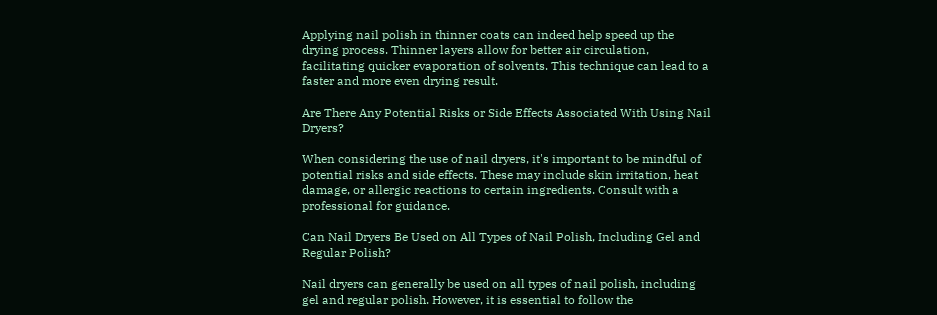Applying nail polish in thinner coats can indeed help speed up the drying process. Thinner layers allow for better air circulation, facilitating quicker evaporation of solvents. This technique can lead to a faster and more even drying result.

Are There Any Potential Risks or Side Effects Associated With Using Nail Dryers?

When considering the use of nail dryers, it's important to be mindful of potential risks and side effects. These may include skin irritation, heat damage, or allergic reactions to certain ingredients. Consult with a professional for guidance.

Can Nail Dryers Be Used on All Types of Nail Polish, Including Gel and Regular Polish?

Nail dryers can generally be used on all types of nail polish, including gel and regular polish. However, it is essential to follow the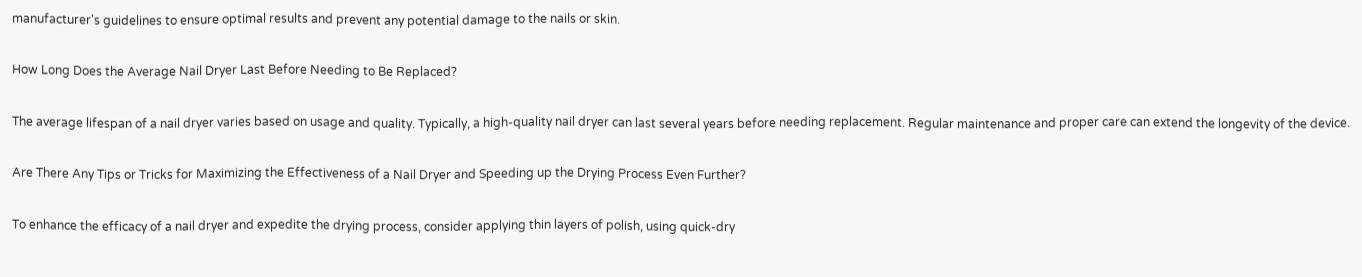manufacturer's guidelines to ensure optimal results and prevent any potential damage to the nails or skin.

How Long Does the Average Nail Dryer Last Before Needing to Be Replaced?

The average lifespan of a nail dryer varies based on usage and quality. Typically, a high-quality nail dryer can last several years before needing replacement. Regular maintenance and proper care can extend the longevity of the device.

Are There Any Tips or Tricks for Maximizing the Effectiveness of a Nail Dryer and Speeding up the Drying Process Even Further?

To enhance the efficacy of a nail dryer and expedite the drying process, consider applying thin layers of polish, using quick-dry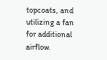topcoats, and utilizing a fan for additional airflow.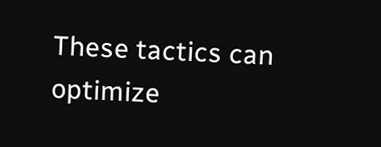These tactics can optimize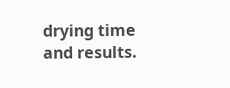drying time and results.